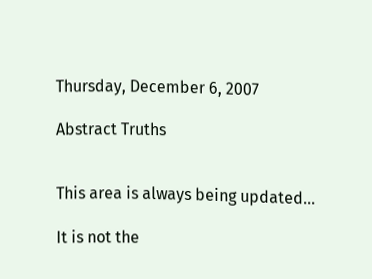Thursday, December 6, 2007

Abstract Truths


This area is always being updated...

It is not the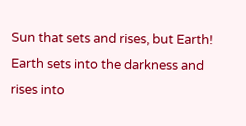Sun that sets and rises, but Earth!
Earth sets into the darkness and rises into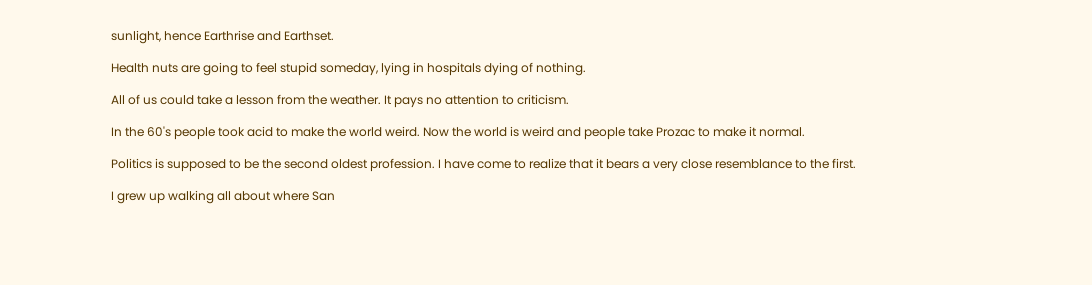sunlight, hence Earthrise and Earthset.

Health nuts are going to feel stupid someday, lying in hospitals dying of nothing.

All of us could take a lesson from the weather. It pays no attention to criticism.

In the 60's people took acid to make the world weird. Now the world is weird and people take Prozac to make it normal.

Politics is supposed to be the second oldest profession. I have come to realize that it bears a very close resemblance to the first.

I grew up walking all about where San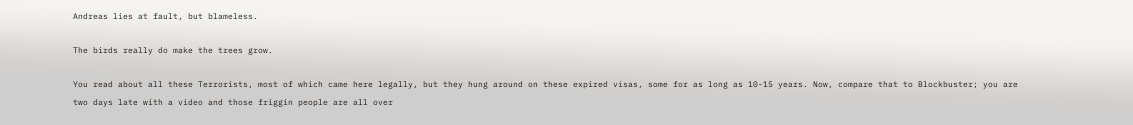Andreas lies at fault, but blameless.

The birds really do make the trees grow.

You read about all these Terrorists, most of which came here legally, but they hung around on these expired visas, some for as long as 10-15 years. Now, compare that to Blockbuster; you are two days late with a video and those friggin people are all over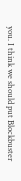you. I think we should put Blockbuster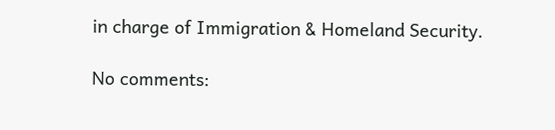in charge of Immigration & Homeland Security.

No comments: